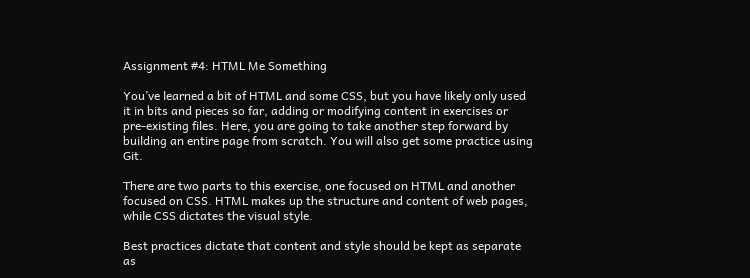Assignment #4: HTML Me Something

You’ve learned a bit of HTML and some CSS, but you have likely only used it in bits and pieces so far, adding or modifying content in exercises or pre-existing files. Here, you are going to take another step forward by building an entire page from scratch. You will also get some practice using Git.

There are two parts to this exercise, one focused on HTML and another focused on CSS. HTML makes up the structure and content of web pages, while CSS dictates the visual style.

Best practices dictate that content and style should be kept as separate as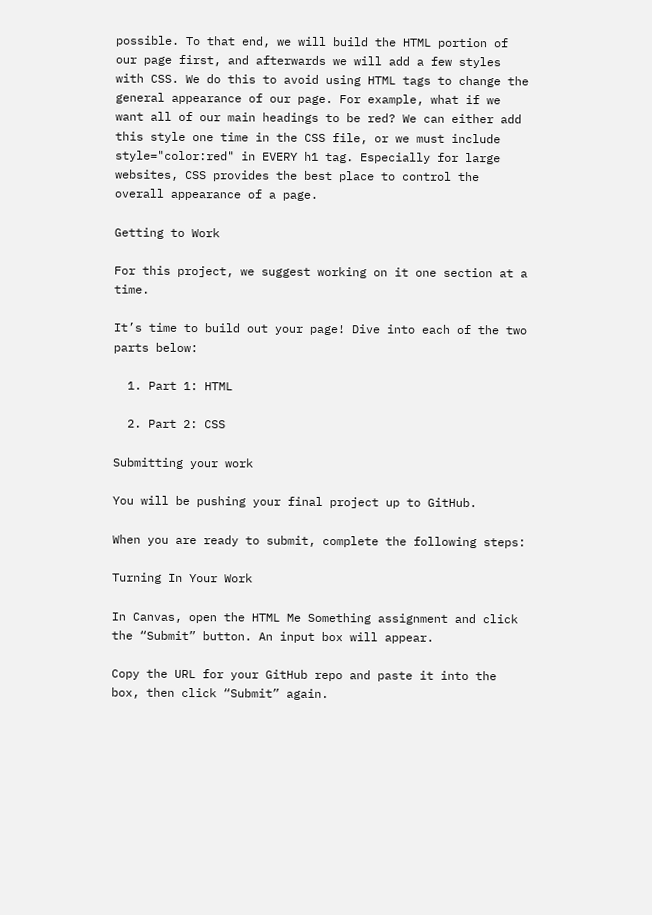possible. To that end, we will build the HTML portion of our page first, and afterwards we will add a few styles with CSS. We do this to avoid using HTML tags to change the general appearance of our page. For example, what if we want all of our main headings to be red? We can either add this style one time in the CSS file, or we must include style="color:red" in EVERY h1 tag. Especially for large websites, CSS provides the best place to control the overall appearance of a page.

Getting to Work

For this project, we suggest working on it one section at a time.

It’s time to build out your page! Dive into each of the two parts below:

  1. Part 1: HTML

  2. Part 2: CSS

Submitting your work

You will be pushing your final project up to GitHub.

When you are ready to submit, complete the following steps:

Turning In Your Work

In Canvas, open the HTML Me Something assignment and click the “Submit” button. An input box will appear.

Copy the URL for your GitHub repo and paste it into the box, then click “Submit” again.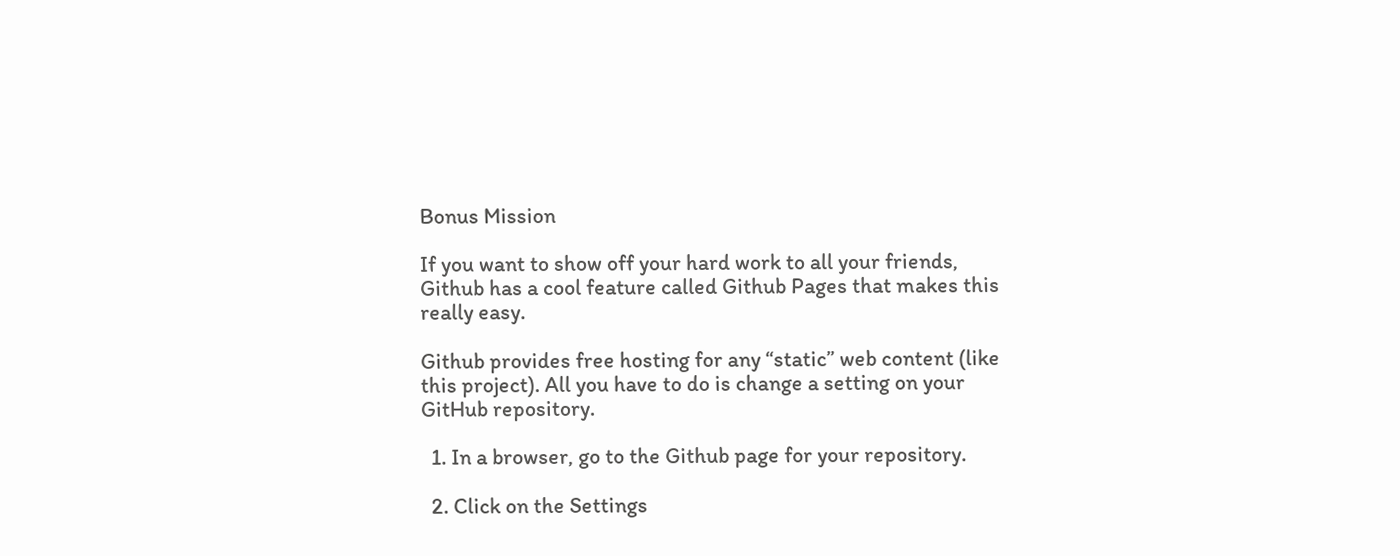Bonus Mission

If you want to show off your hard work to all your friends, Github has a cool feature called Github Pages that makes this really easy.

Github provides free hosting for any “static” web content (like this project). All you have to do is change a setting on your GitHub repository.

  1. In a browser, go to the Github page for your repository.

  2. Click on the Settings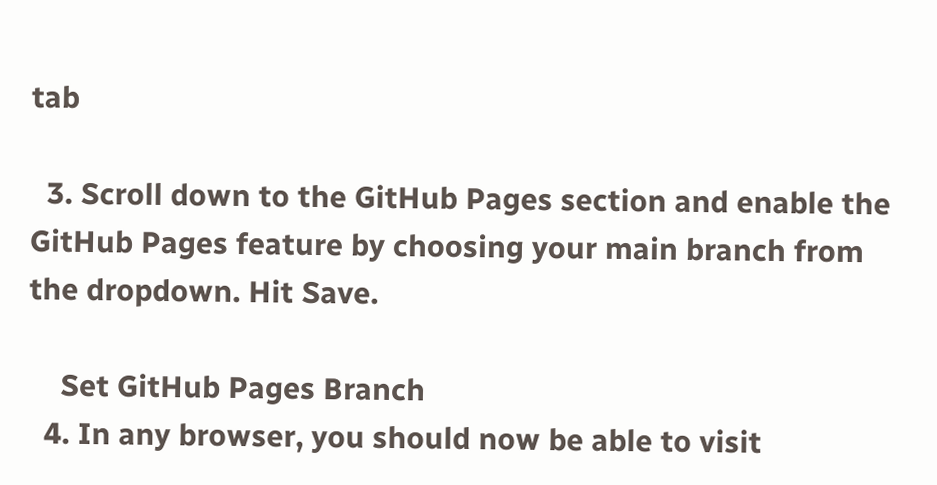tab

  3. Scroll down to the GitHub Pages section and enable the GitHub Pages feature by choosing your main branch from the dropdown. Hit Save.

    Set GitHub Pages Branch
  4. In any browser, you should now be able to visit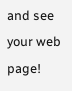and see your web page!